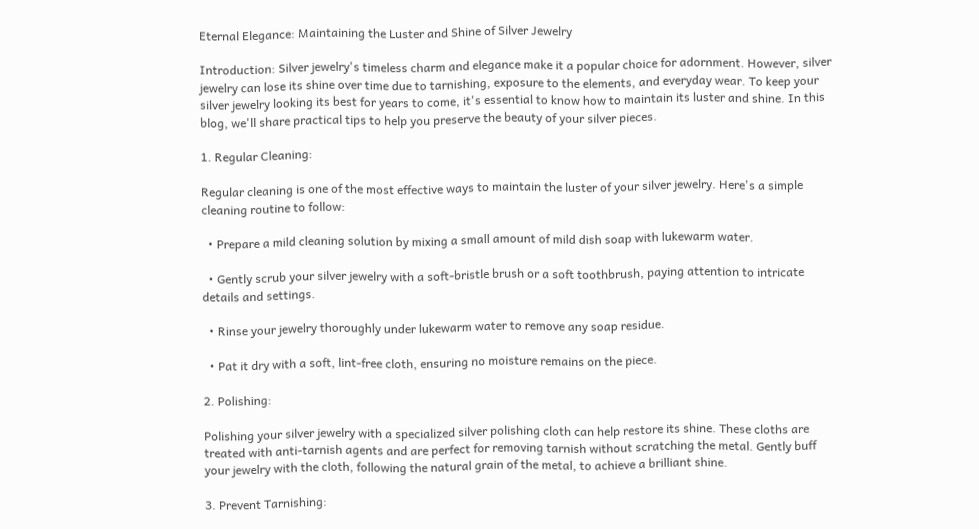Eternal Elegance: Maintaining the Luster and Shine of Silver Jewelry

Introduction: Silver jewelry's timeless charm and elegance make it a popular choice for adornment. However, silver jewelry can lose its shine over time due to tarnishing, exposure to the elements, and everyday wear. To keep your silver jewelry looking its best for years to come, it's essential to know how to maintain its luster and shine. In this blog, we'll share practical tips to help you preserve the beauty of your silver pieces.

1. Regular Cleaning:

Regular cleaning is one of the most effective ways to maintain the luster of your silver jewelry. Here's a simple cleaning routine to follow:

  • Prepare a mild cleaning solution by mixing a small amount of mild dish soap with lukewarm water.

  • Gently scrub your silver jewelry with a soft-bristle brush or a soft toothbrush, paying attention to intricate details and settings.

  • Rinse your jewelry thoroughly under lukewarm water to remove any soap residue.

  • Pat it dry with a soft, lint-free cloth, ensuring no moisture remains on the piece.

2. Polishing:

Polishing your silver jewelry with a specialized silver polishing cloth can help restore its shine. These cloths are treated with anti-tarnish agents and are perfect for removing tarnish without scratching the metal. Gently buff your jewelry with the cloth, following the natural grain of the metal, to achieve a brilliant shine.

3. Prevent Tarnishing: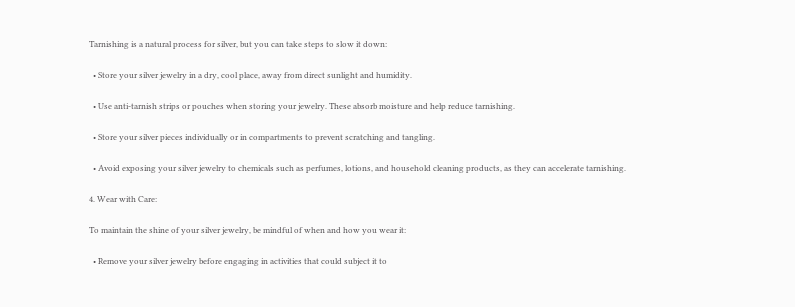Tarnishing is a natural process for silver, but you can take steps to slow it down:

  • Store your silver jewelry in a dry, cool place, away from direct sunlight and humidity.

  • Use anti-tarnish strips or pouches when storing your jewelry. These absorb moisture and help reduce tarnishing.

  • Store your silver pieces individually or in compartments to prevent scratching and tangling.

  • Avoid exposing your silver jewelry to chemicals such as perfumes, lotions, and household cleaning products, as they can accelerate tarnishing.

4. Wear with Care:

To maintain the shine of your silver jewelry, be mindful of when and how you wear it:

  • Remove your silver jewelry before engaging in activities that could subject it to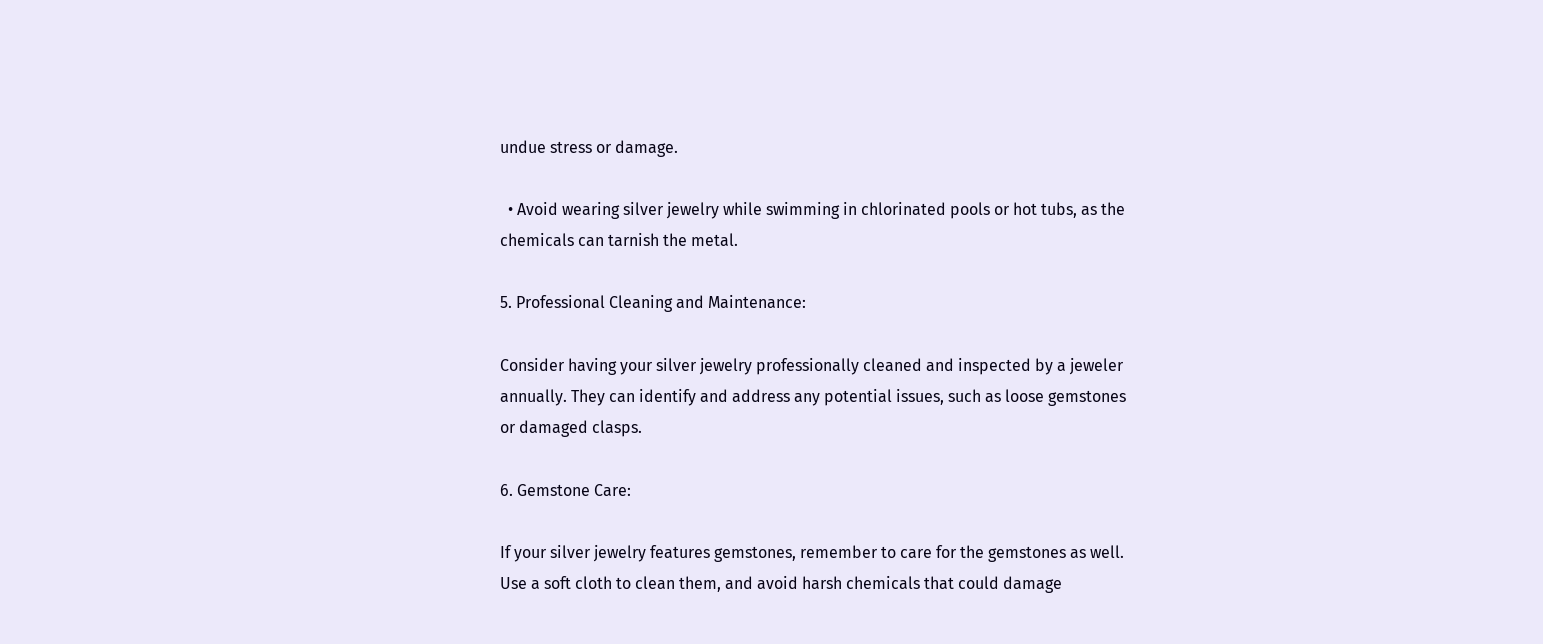undue stress or damage.

  • Avoid wearing silver jewelry while swimming in chlorinated pools or hot tubs, as the chemicals can tarnish the metal.

5. Professional Cleaning and Maintenance:

Consider having your silver jewelry professionally cleaned and inspected by a jeweler annually. They can identify and address any potential issues, such as loose gemstones or damaged clasps.

6. Gemstone Care:

If your silver jewelry features gemstones, remember to care for the gemstones as well. Use a soft cloth to clean them, and avoid harsh chemicals that could damage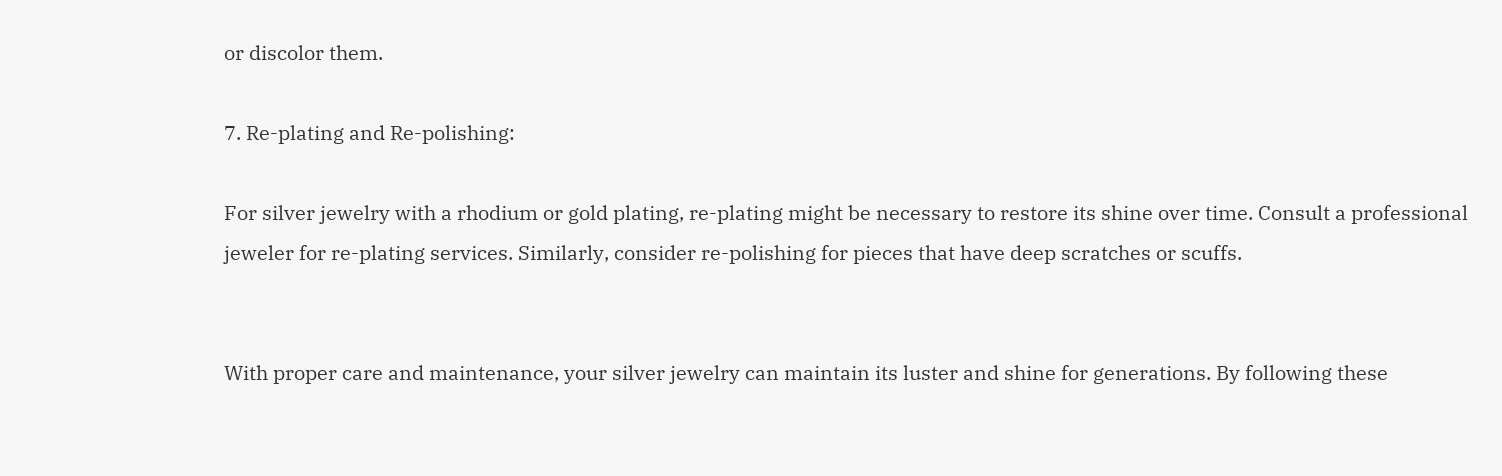or discolor them.

7. Re-plating and Re-polishing:

For silver jewelry with a rhodium or gold plating, re-plating might be necessary to restore its shine over time. Consult a professional jeweler for re-plating services. Similarly, consider re-polishing for pieces that have deep scratches or scuffs.


With proper care and maintenance, your silver jewelry can maintain its luster and shine for generations. By following these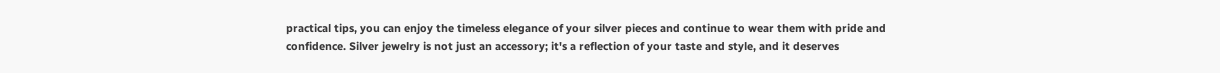practical tips, you can enjoy the timeless elegance of your silver pieces and continue to wear them with pride and confidence. Silver jewelry is not just an accessory; it's a reflection of your taste and style, and it deserves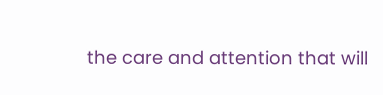the care and attention that will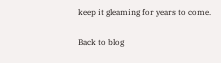keep it gleaming for years to come.

Back to blog